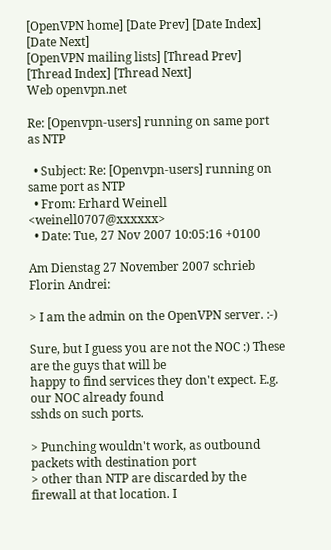[OpenVPN home] [Date Prev] [Date Index] [Date Next]
[OpenVPN mailing lists] [Thread Prev] [Thread Index] [Thread Next]
Web openvpn.net

Re: [Openvpn-users] running on same port as NTP

  • Subject: Re: [Openvpn-users] running on same port as NTP
  • From: Erhard Weinell <weinell0707@xxxxxx>
  • Date: Tue, 27 Nov 2007 10:05:16 +0100

Am Dienstag 27 November 2007 schrieb Florin Andrei:

> I am the admin on the OpenVPN server. :-)

Sure, but I guess you are not the NOC :) These are the guys that will be
happy to find services they don't expect. E.g. our NOC already found
sshds on such ports.

> Punching wouldn't work, as outbound packets with destination port
> other than NTP are discarded by the firewall at that location. I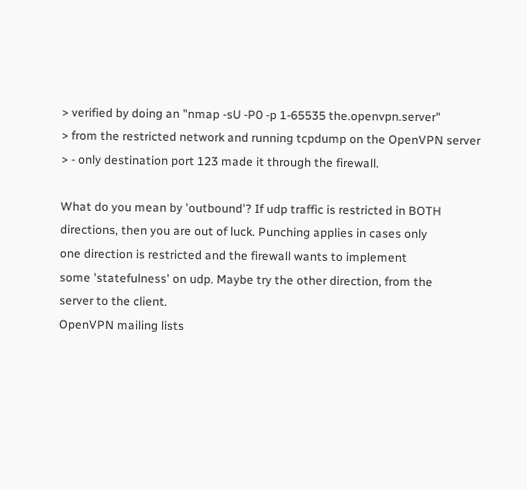> verified by doing an "nmap -sU -P0 -p 1-65535 the.openvpn.server"
> from the restricted network and running tcpdump on the OpenVPN server
> - only destination port 123 made it through the firewall.

What do you mean by 'outbound'? If udp traffic is restricted in BOTH
directions, then you are out of luck. Punching applies in cases only
one direction is restricted and the firewall wants to implement
some 'statefulness' on udp. Maybe try the other direction, from the
server to the client.
OpenVPN mailing lists